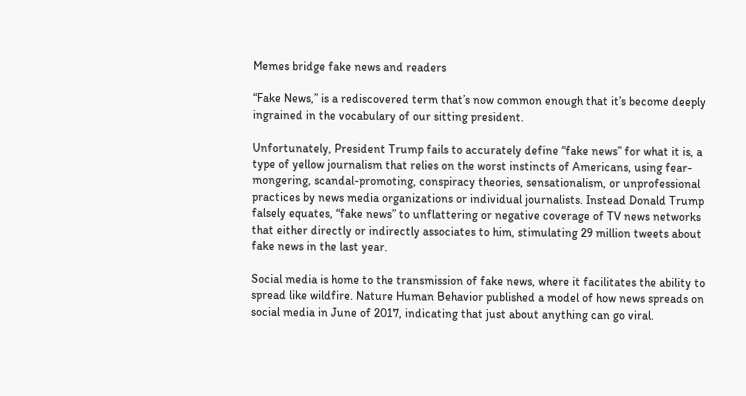Memes bridge fake news and readers

“Fake News,” is a rediscovered term that’s now common enough that it’s become deeply ingrained in the vocabulary of our sitting president.

Unfortunately, President Trump fails to accurately define “fake news” for what it is, a type of yellow journalism that relies on the worst instincts of Americans, using fear-mongering, scandal-promoting, conspiracy theories, sensationalism, or unprofessional practices by news media organizations or individual journalists. Instead Donald Trump falsely equates, “fake news” to unflattering or negative coverage of TV news networks that either directly or indirectly associates to him, stimulating 29 million tweets about fake news in the last year.

Social media is home to the transmission of fake news, where it facilitates the ability to spread like wildfire. Nature Human Behavior published a model of how news spreads on social media in June of 2017, indicating that just about anything can go viral.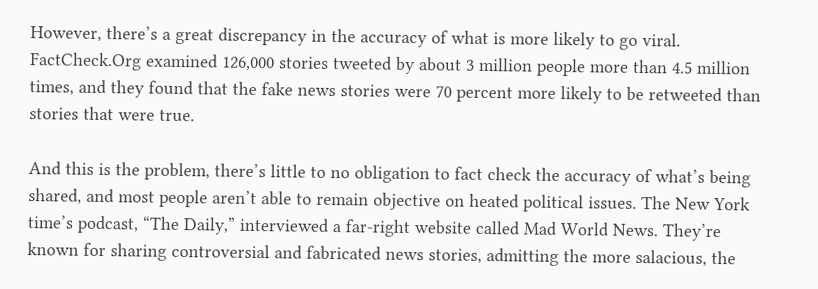However, there’s a great discrepancy in the accuracy of what is more likely to go viral. FactCheck.Org examined 126,000 stories tweeted by about 3 million people more than 4.5 million times, and they found that the fake news stories were 70 percent more likely to be retweeted than stories that were true.

And this is the problem, there’s little to no obligation to fact check the accuracy of what’s being shared, and most people aren’t able to remain objective on heated political issues. The New York time’s podcast, “The Daily,” interviewed a far-right website called Mad World News. They’re known for sharing controversial and fabricated news stories, admitting the more salacious, the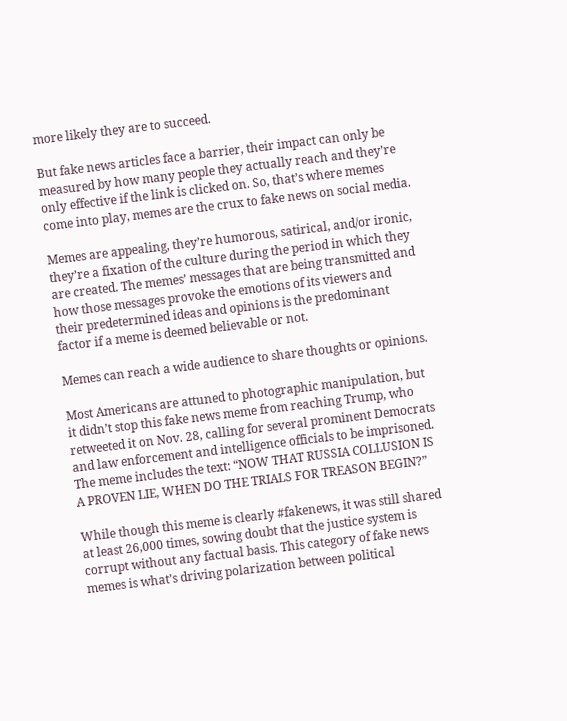more likely they are to succeed.

But fake news articles face a barrier, their impact can only be measured by how many people they actually reach and they’re only effective if the link is clicked on. So, that’s where memes come into play, memes are the crux to fake news on social media.

Memes are appealing, they’re humorous, satirical, and/or ironic, they’re a fixation of the culture during the period in which they are created. The memes’ messages that are being transmitted and how those messages provoke the emotions of its viewers and their predetermined ideas and opinions is the predominant factor if a meme is deemed believable or not.

Memes can reach a wide audience to share thoughts or opinions.

Most Americans are attuned to photographic manipulation, but it didn’t stop this fake news meme from reaching Trump, who retweeted it on Nov. 28, calling for several prominent Democrats and law enforcement and intelligence officials to be imprisoned. The meme includes the text: “NOW THAT RUSSIA COLLUSION IS A PROVEN LIE, WHEN DO THE TRIALS FOR TREASON BEGIN?”

While though this meme is clearly #fakenews, it was still shared at least 26,000 times, sowing doubt that the justice system is corrupt without any factual basis. This category of fake news memes is what’s driving polarization between political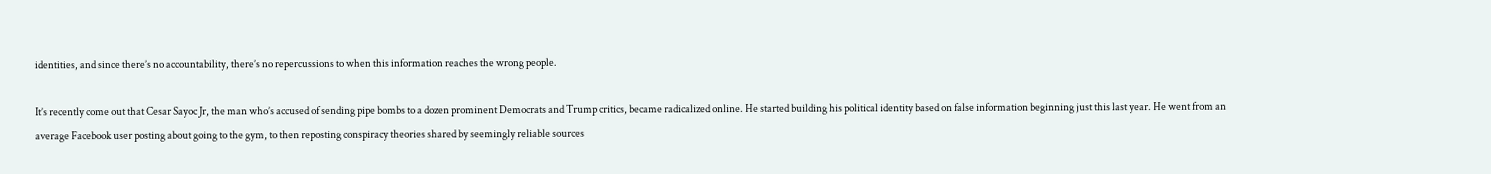identities, and since there’s no accountability, there’s no repercussions to when this information reaches the wrong people.

It’s recently come out that Cesar Sayoc Jr, the man who’s accused of sending pipe bombs to a dozen prominent Democrats and Trump critics, became radicalized online. He started building his political identity based on false information beginning just this last year. He went from an average Facebook user posting about going to the gym, to then reposting conspiracy theories shared by seemingly reliable sources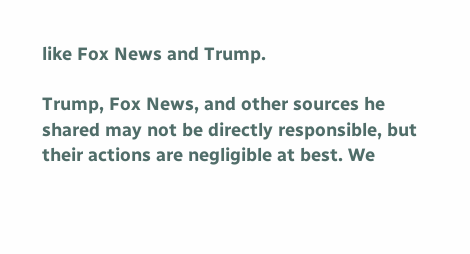like Fox News and Trump.

Trump, Fox News, and other sources he shared may not be directly responsible, but their actions are negligible at best. We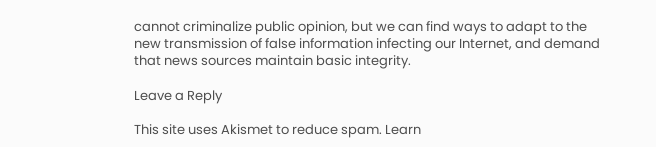cannot criminalize public opinion, but we can find ways to adapt to the new transmission of false information infecting our Internet, and demand that news sources maintain basic integrity.

Leave a Reply

This site uses Akismet to reduce spam. Learn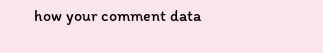how your comment data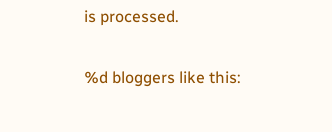is processed.

%d bloggers like this: